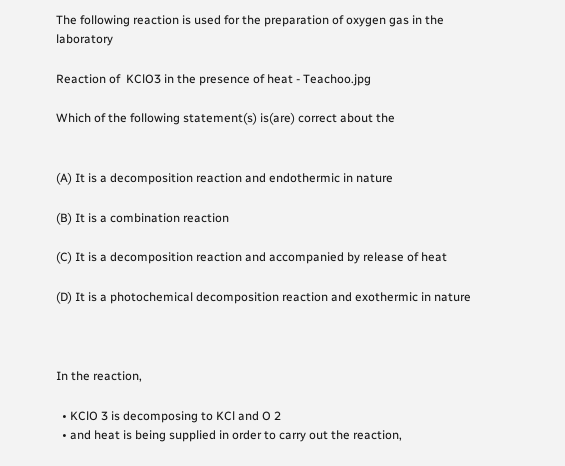The following reaction is used for the preparation of oxygen gas in the laboratory

Reaction of  KClO3 in the presence of heat - Teachoo.jpg

Which of the following statement(s) is(are) correct about the


(A) It is a decomposition reaction and endothermic in nature

(B) It is a combination reaction

(C) It is a decomposition reaction and accompanied by release of heat

(D) It is a photochemical decomposition reaction and exothermic in nature



In the reaction,

  • KClO 3 is decomposing to KCl and O 2
  • and heat is being supplied in order to carry out the reaction,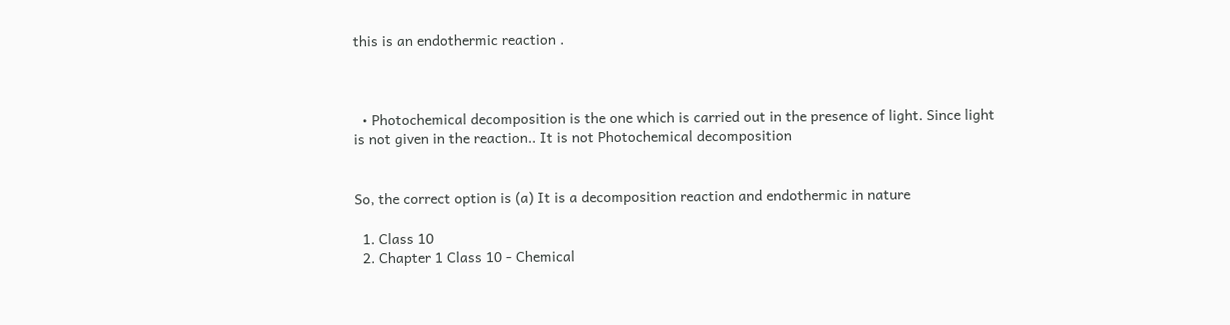this is an endothermic reaction .



  • Photochemical decomposition is the one which is carried out in the presence of light. Since light is not given in the reaction.. It is not Photochemical decomposition


So, the correct option is (a) It is a decomposition reaction and endothermic in nature

  1. Class 10
  2. Chapter 1 Class 10 - Chemical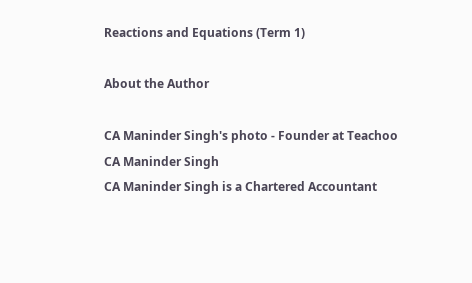Reactions and Equations (Term 1)

About the Author

CA Maninder Singh's photo - Founder at Teachoo
CA Maninder Singh
CA Maninder Singh is a Chartered Accountant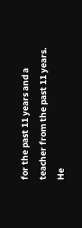for the past 11 years and a teacher from the past 11 years. He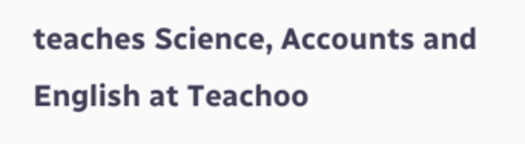teaches Science, Accounts and English at Teachoo